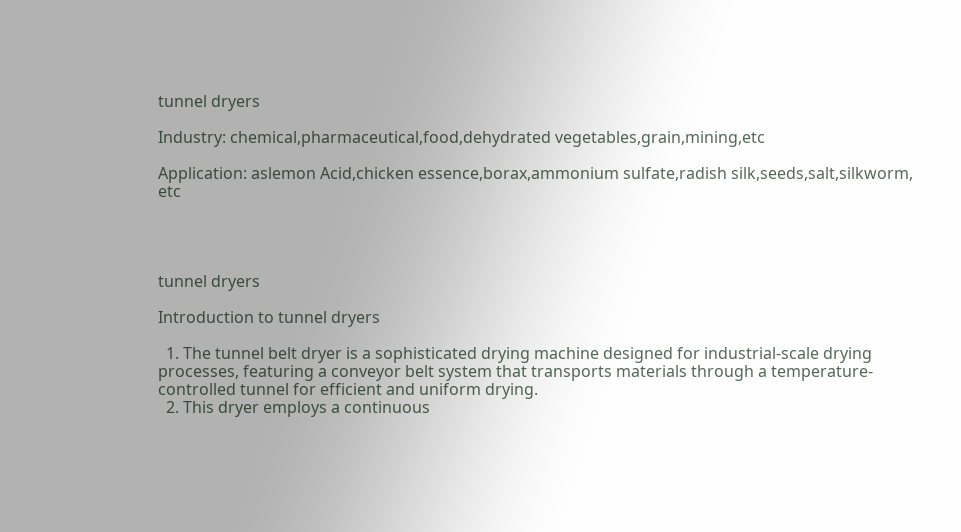tunnel dryers

Industry: chemical,pharmaceutical,food,dehydrated vegetables,grain,mining,etc

Application: aslemon Acid,chicken essence,borax,ammonium sulfate,radish silk,seeds,salt,silkworm, etc




tunnel dryers

Introduction to tunnel dryers

  1. The tunnel belt dryer is a sophisticated drying machine designed for industrial-scale drying processes, featuring a conveyor belt system that transports materials through a temperature-controlled tunnel for efficient and uniform drying.
  2. This dryer employs a continuous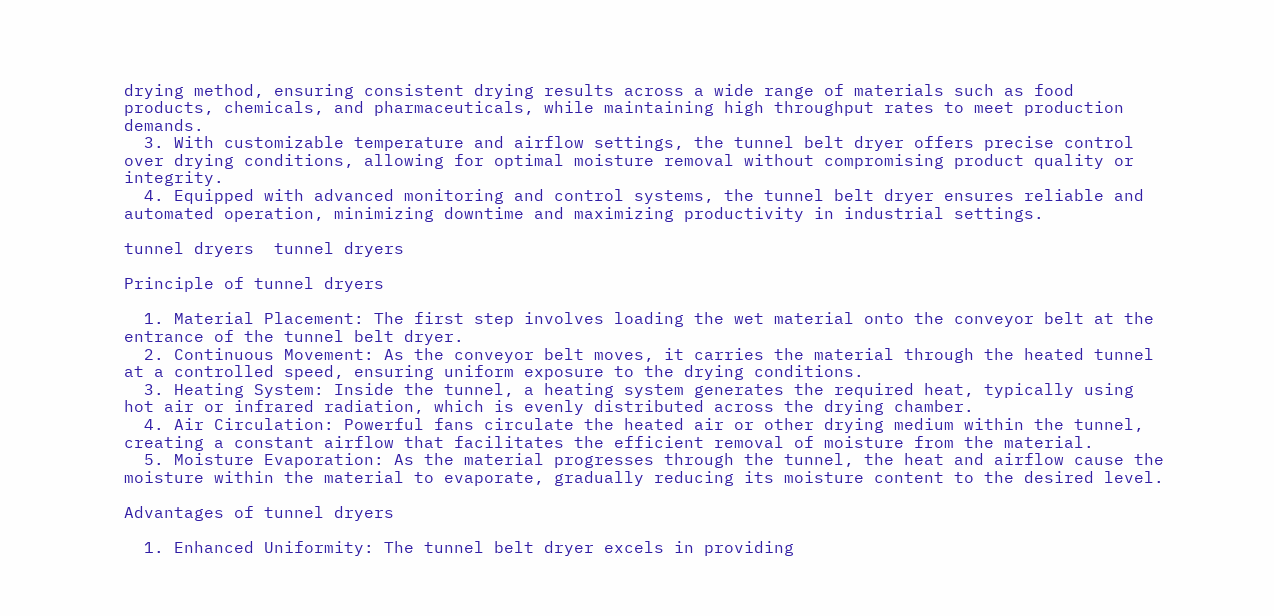drying method, ensuring consistent drying results across a wide range of materials such as food products, chemicals, and pharmaceuticals, while maintaining high throughput rates to meet production demands.
  3. With customizable temperature and airflow settings, the tunnel belt dryer offers precise control over drying conditions, allowing for optimal moisture removal without compromising product quality or integrity.
  4. Equipped with advanced monitoring and control systems, the tunnel belt dryer ensures reliable and automated operation, minimizing downtime and maximizing productivity in industrial settings.

tunnel dryers  tunnel dryers

Principle of tunnel dryers

  1. Material Placement: The first step involves loading the wet material onto the conveyor belt at the entrance of the tunnel belt dryer.
  2. Continuous Movement: As the conveyor belt moves, it carries the material through the heated tunnel at a controlled speed, ensuring uniform exposure to the drying conditions.
  3. Heating System: Inside the tunnel, a heating system generates the required heat, typically using hot air or infrared radiation, which is evenly distributed across the drying chamber.
  4. Air Circulation: Powerful fans circulate the heated air or other drying medium within the tunnel, creating a constant airflow that facilitates the efficient removal of moisture from the material.
  5. Moisture Evaporation: As the material progresses through the tunnel, the heat and airflow cause the moisture within the material to evaporate, gradually reducing its moisture content to the desired level.

Advantages of tunnel dryers

  1. Enhanced Uniformity: The tunnel belt dryer excels in providing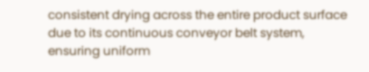consistent drying across the entire product surface due to its continuous conveyor belt system, ensuring uniform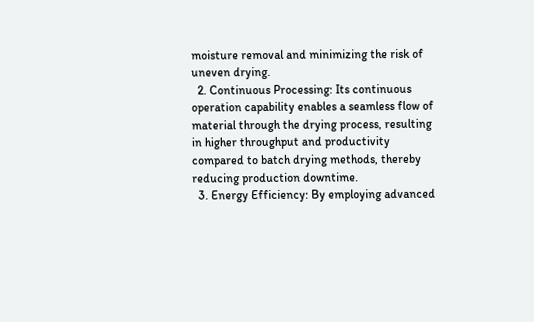moisture removal and minimizing the risk of uneven drying.
  2. Continuous Processing: Its continuous operation capability enables a seamless flow of material through the drying process, resulting in higher throughput and productivity compared to batch drying methods, thereby reducing production downtime.
  3. Energy Efficiency: By employing advanced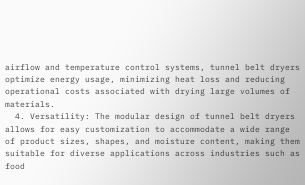airflow and temperature control systems, tunnel belt dryers optimize energy usage, minimizing heat loss and reducing operational costs associated with drying large volumes of materials.
  4. Versatility: The modular design of tunnel belt dryers allows for easy customization to accommodate a wide range of product sizes, shapes, and moisture content, making them suitable for diverse applications across industries such as food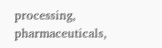processing, pharmaceuticals,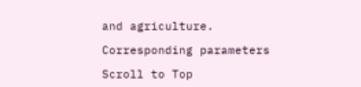and agriculture.

Corresponding parameters

Scroll to Top